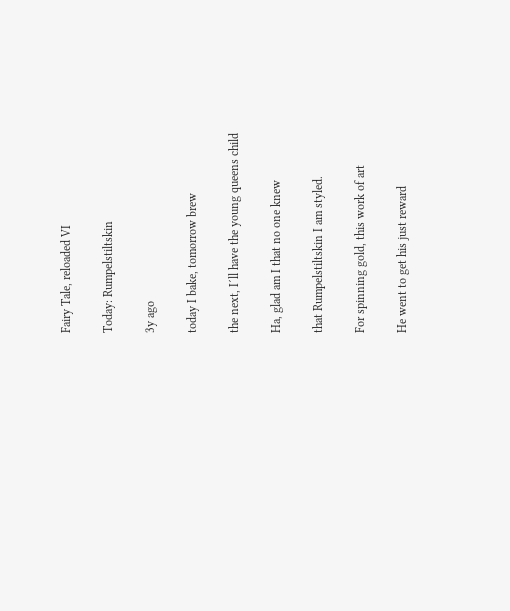Fairy Tale, reloaded VI

Today: Rumpelstiltskin

3y ago

today I bake, tomorrow brew

the next, I´ll have the young queens child

Ha, glad am I that no one knew

that Rumpelstiltskin I am styled.

For spinning gold, this work of art

He went to get his just reward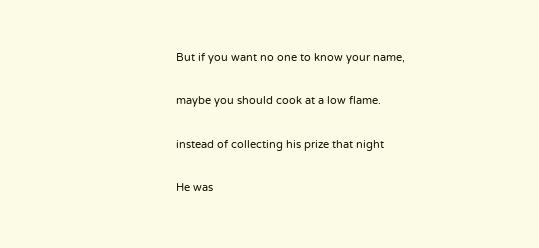But if you want no one to know your name,

maybe you should cook at a low flame.

instead of collecting his prize that night

He was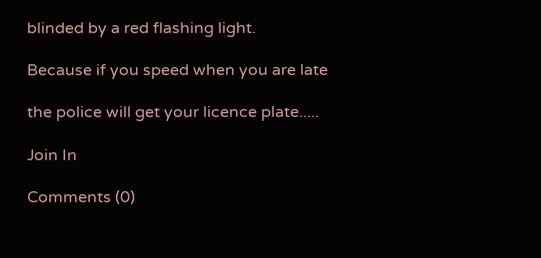blinded by a red flashing light.

Because if you speed when you are late

the police will get your licence plate.....

Join In

Comments (0)